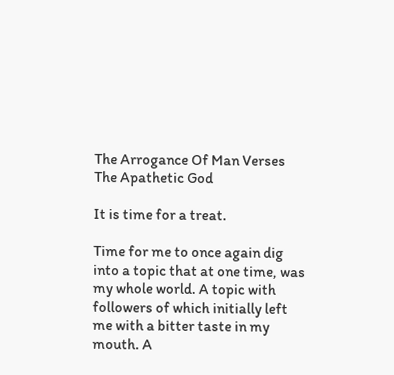The Arrogance Of Man Verses The Apathetic God

It is time for a treat.

Time for me to once again dig into a topic that at one time, was my whole world. A topic with followers of which initially left me with a bitter taste in my mouth. A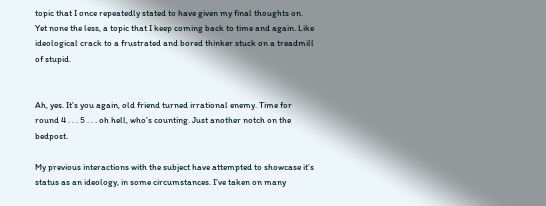topic that I once repeatedly stated to have given my final thoughts on. Yet none the less, a topic that I keep coming back to time and again. Like ideological crack to a frustrated and bored thinker stuck on a treadmill of stupid.


Ah, yes. It’s you again, old friend turned irrational enemy. Time for round 4 . . . 5 . . . oh hell, who’s counting. Just another notch on the bedpost.

My previous interactions with the subject have attempted to showcase it’s status as an ideology, in some circumstances. I’ve taken on many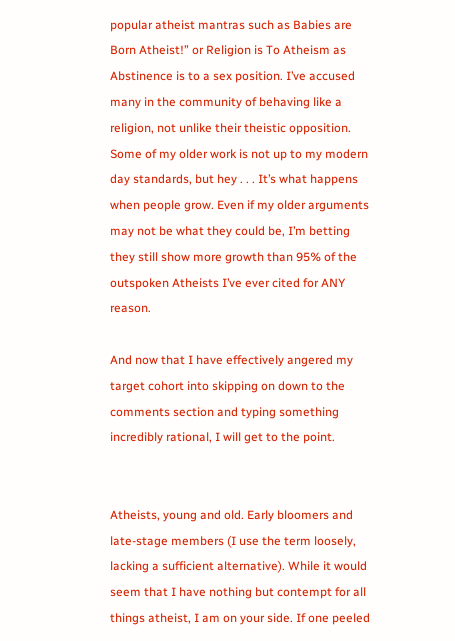popular atheist mantras such as Babies are Born Atheist!” or Religion is To Atheism as Abstinence is to a sex position. I’ve accused many in the community of behaving like a religion, not unlike their theistic opposition. Some of my older work is not up to my modern day standards, but hey . . . It’s what happens when people grow. Even if my older arguments may not be what they could be, I’m betting they still show more growth than 95% of the outspoken Atheists I’ve ever cited for ANY reason.

And now that I have effectively angered my target cohort into skipping on down to the comments section and typing something incredibly rational, I will get to the point.


Atheists, young and old. Early bloomers and late-stage members (I use the term loosely, lacking a sufficient alternative). While it would seem that I have nothing but contempt for all things atheist, I am on your side. If one peeled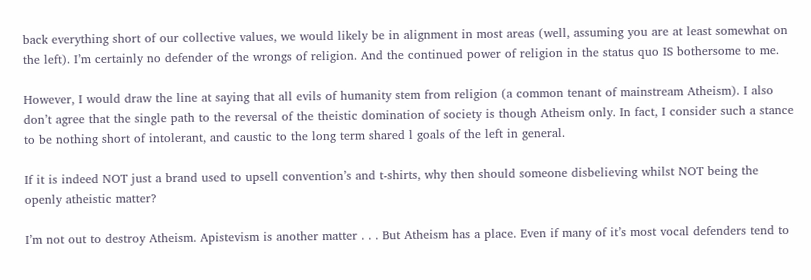back everything short of our collective values, we would likely be in alignment in most areas (well, assuming you are at least somewhat on the left). I’m certainly no defender of the wrongs of religion. And the continued power of religion in the status quo IS bothersome to me.

However, I would draw the line at saying that all evils of humanity stem from religion (a common tenant of mainstream Atheism). I also don’t agree that the single path to the reversal of the theistic domination of society is though Atheism only. In fact, I consider such a stance to be nothing short of intolerant, and caustic to the long term shared l goals of the left in general.

If it is indeed NOT just a brand used to upsell convention’s and t-shirts, why then should someone disbelieving whilst NOT being the openly atheistic matter?

I’m not out to destroy Atheism. Apistevism is another matter . . . But Atheism has a place. Even if many of it’s most vocal defenders tend to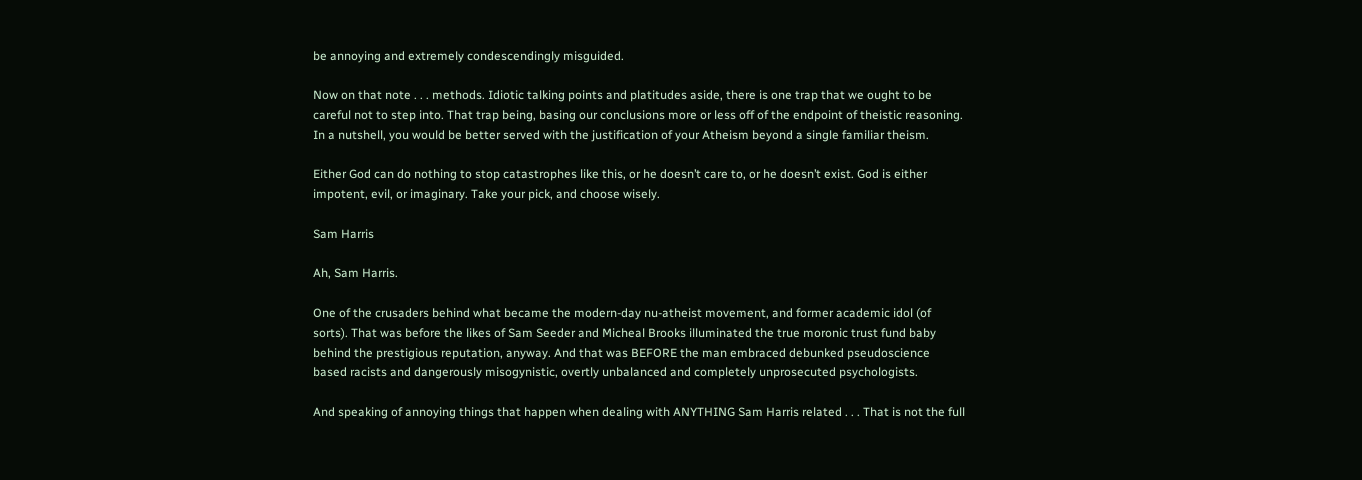be annoying and extremely condescendingly misguided.

Now on that note . . . methods. Idiotic talking points and platitudes aside, there is one trap that we ought to be careful not to step into. That trap being, basing our conclusions more or less off of the endpoint of theistic reasoning. In a nutshell, you would be better served with the justification of your Atheism beyond a single familiar theism.

Either God can do nothing to stop catastrophes like this, or he doesn’t care to, or he doesn’t exist. God is either impotent, evil, or imaginary. Take your pick, and choose wisely.

Sam Harris

Ah, Sam Harris.

One of the crusaders behind what became the modern-day nu-atheist movement, and former academic idol (of sorts). That was before the likes of Sam Seeder and Micheal Brooks illuminated the true moronic trust fund baby behind the prestigious reputation, anyway. And that was BEFORE the man embraced debunked pseudoscience based racists and dangerously misogynistic, overtly unbalanced and completely unprosecuted psychologists.

And speaking of annoying things that happen when dealing with ANYTHING Sam Harris related . . . That is not the full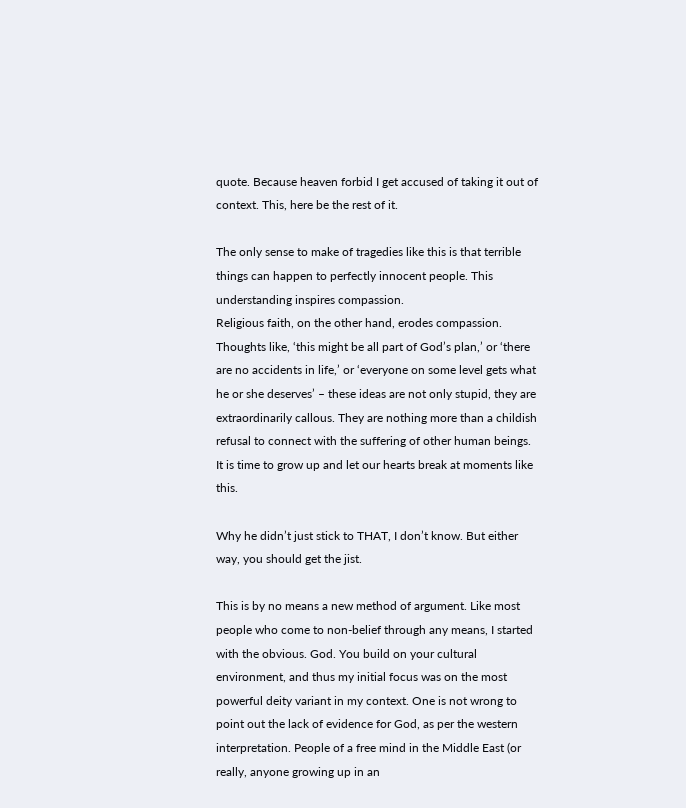quote. Because heaven forbid I get accused of taking it out of context. This, here be the rest of it.

The only sense to make of tragedies like this is that terrible things can happen to perfectly innocent people. This understanding inspires compassion.
Religious faith, on the other hand, erodes compassion. Thoughts like, ‘this might be all part of God’s plan,’ or ‘there are no accidents in life,’ or ‘everyone on some level gets what he or she deserves’ – these ideas are not only stupid, they are extraordinarily callous. They are nothing more than a childish refusal to connect with the suffering of other human beings. It is time to grow up and let our hearts break at moments like this.

Why he didn’t just stick to THAT, I don’t know. But either way, you should get the jist.

This is by no means a new method of argument. Like most people who come to non-belief through any means, I started with the obvious. God. You build on your cultural environment, and thus my initial focus was on the most powerful deity variant in my context. One is not wrong to point out the lack of evidence for God, as per the western interpretation. People of a free mind in the Middle East (or really, anyone growing up in an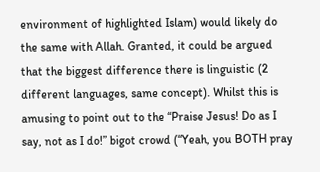environment of highlighted Islam) would likely do the same with Allah. Granted, it could be argued that the biggest difference there is linguistic (2 different languages, same concept). Whilst this is amusing to point out to the “Praise Jesus! Do as I say, not as I do!” bigot crowd (“Yeah, you BOTH pray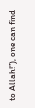to Allah!”), one can find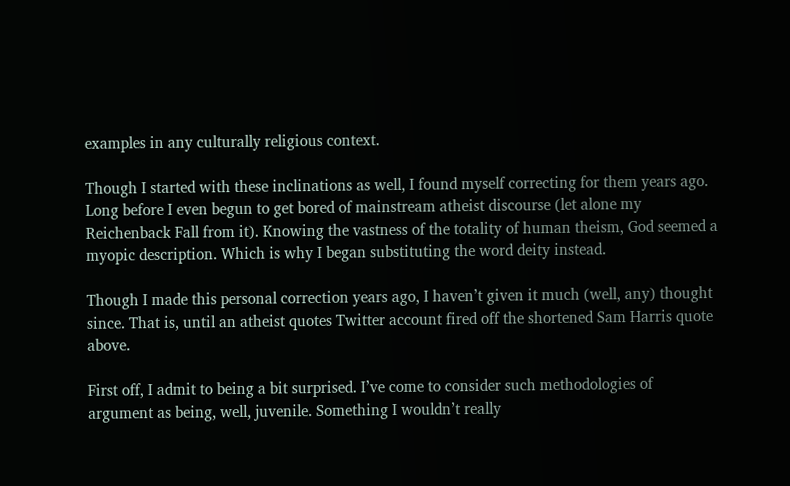examples in any culturally religious context.

Though I started with these inclinations as well, I found myself correcting for them years ago. Long before I even begun to get bored of mainstream atheist discourse (let alone my Reichenback Fall from it). Knowing the vastness of the totality of human theism, God seemed a myopic description. Which is why I began substituting the word deity instead.

Though I made this personal correction years ago, I haven’t given it much (well, any) thought since. That is, until an atheist quotes Twitter account fired off the shortened Sam Harris quote above.

First off, I admit to being a bit surprised. I’ve come to consider such methodologies of argument as being, well, juvenile. Something I wouldn’t really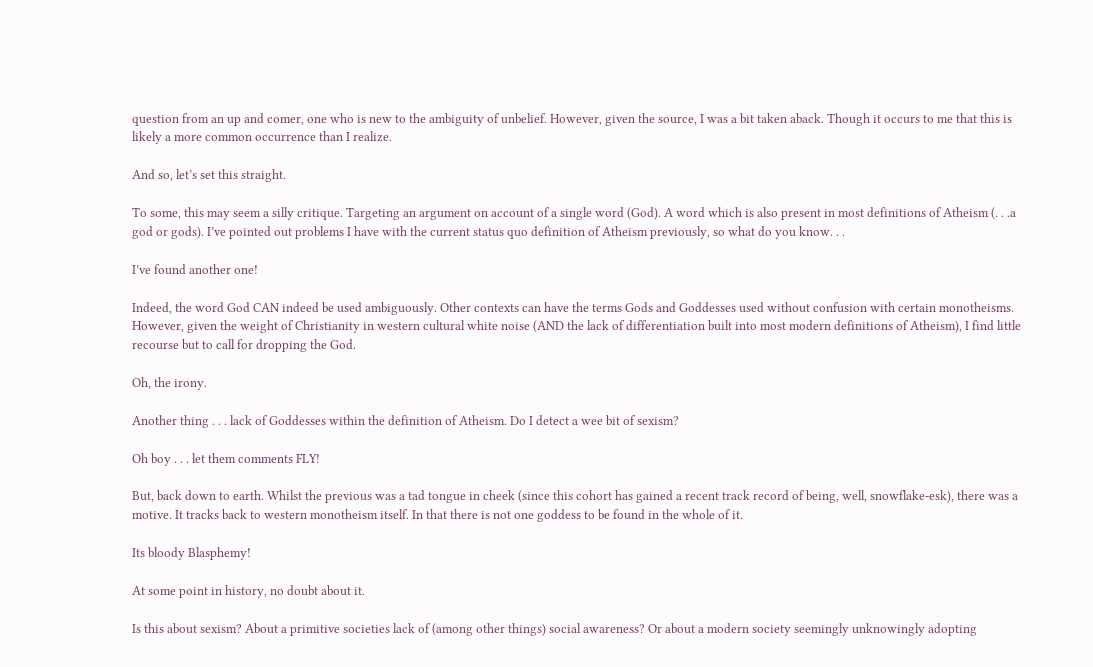question from an up and comer, one who is new to the ambiguity of unbelief. However, given the source, I was a bit taken aback. Though it occurs to me that this is likely a more common occurrence than I realize.

And so, let’s set this straight.

To some, this may seem a silly critique. Targeting an argument on account of a single word (God). A word which is also present in most definitions of Atheism (. . .a god or gods). I’ve pointed out problems I have with the current status quo definition of Atheism previously, so what do you know. . .

I’ve found another one!

Indeed, the word God CAN indeed be used ambiguously. Other contexts can have the terms Gods and Goddesses used without confusion with certain monotheisms. However, given the weight of Christianity in western cultural white noise (AND the lack of differentiation built into most modern definitions of Atheism), I find little recourse but to call for dropping the God.

Oh, the irony.

Another thing . . . lack of Goddesses within the definition of Atheism. Do I detect a wee bit of sexism?

Oh boy . . . let them comments FLY!

But, back down to earth. Whilst the previous was a tad tongue in cheek (since this cohort has gained a recent track record of being, well, snowflake-esk), there was a motive. It tracks back to western monotheism itself. In that there is not one goddess to be found in the whole of it.

Its bloody Blasphemy!

At some point in history, no doubt about it.

Is this about sexism? About a primitive societies lack of (among other things) social awareness? Or about a modern society seemingly unknowingly adopting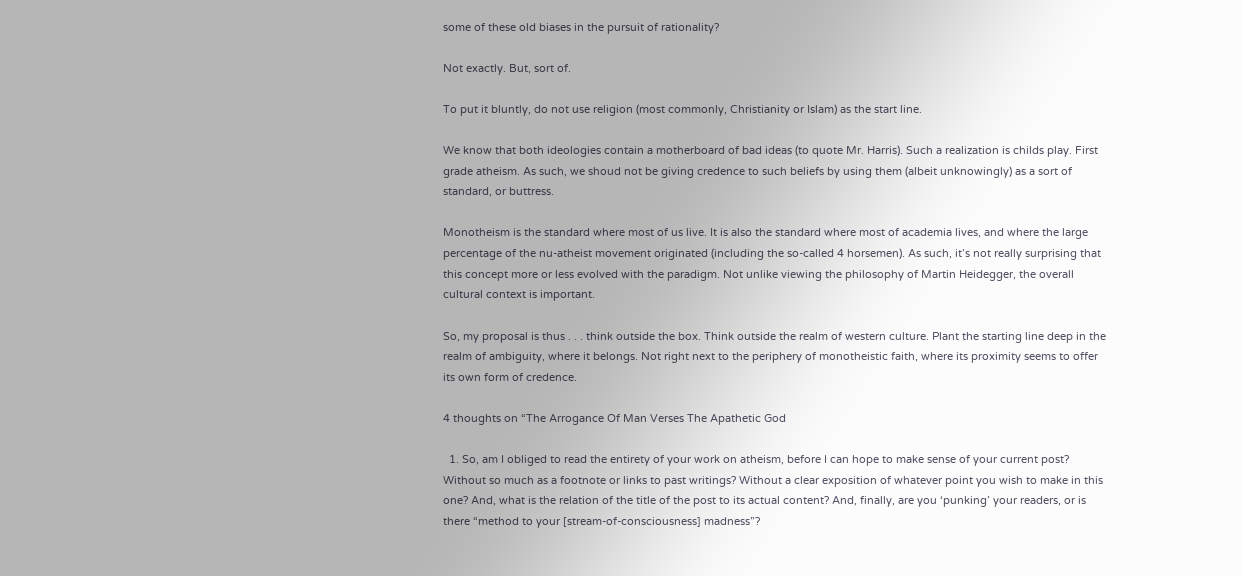some of these old biases in the pursuit of rationality?

Not exactly. But, sort of.

To put it bluntly, do not use religion (most commonly, Christianity or Islam) as the start line.

We know that both ideologies contain a motherboard of bad ideas (to quote Mr. Harris). Such a realization is childs play. First grade atheism. As such, we shoud not be giving credence to such beliefs by using them (albeit unknowingly) as a sort of standard, or buttress.

Monotheism is the standard where most of us live. It is also the standard where most of academia lives, and where the large percentage of the nu-atheist movement originated (including the so-called 4 horsemen). As such, it’s not really surprising that this concept more or less evolved with the paradigm. Not unlike viewing the philosophy of Martin Heidegger, the overall cultural context is important.

So, my proposal is thus . . . think outside the box. Think outside the realm of western culture. Plant the starting line deep in the realm of ambiguity, where it belongs. Not right next to the periphery of monotheistic faith, where its proximity seems to offer its own form of credence.

4 thoughts on “The Arrogance Of Man Verses The Apathetic God

  1. So, am I obliged to read the entirety of your work on atheism, before I can hope to make sense of your current post? Without so much as a footnote or links to past writings? Without a clear exposition of whatever point you wish to make in this one? And, what is the relation of the title of the post to its actual content? And, finally, are you ‘punking’ your readers, or is there “method to your [stream-of-consciousness] madness”?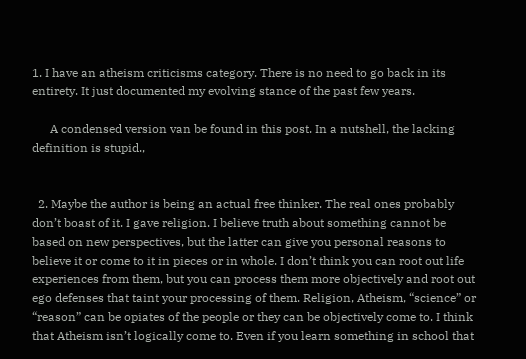1. I have an atheism criticisms category. There is no need to go back in its entirety. It just documented my evolving stance of the past few years.

      A condensed version van be found in this post. In a nutshell, the lacking definition is stupid.,


  2. Maybe the author is being an actual free thinker. The real ones probably don’t boast of it. I gave religion. I believe truth about something cannot be based on new perspectives, but the latter can give you personal reasons to believe it or come to it in pieces or in whole. I don’t think you can root out life experiences from them, but you can process them more objectively and root out ego defenses that taint your processing of them. Religion, Atheism, “science” or “reason” can be opiates of the people or they can be objectively come to. I think that Atheism isn’t logically come to. Even if you learn something in school that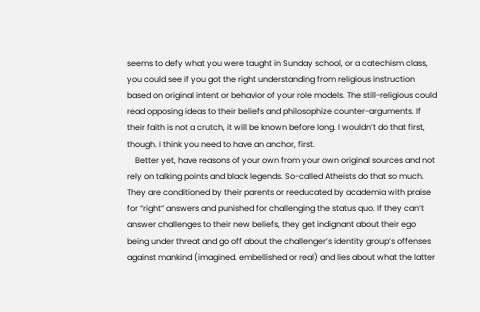seems to defy what you were taught in Sunday school, or a catechism class, you could see if you got the right understanding from religious instruction based on original intent or behavior of your role models. The still-religious could read opposing ideas to their beliefs and philosophize counter-arguments. If their faith is not a crutch, it will be known before long. I wouldn’t do that first, though. I think you need to have an anchor, first.
    Better yet, have reasons of your own from your own original sources and not rely on talking points and black legends. So-called Atheists do that so much. They are conditioned by their parents or reeducated by academia with praise for “right” answers and punished for challenging the status quo. If they can’t answer challenges to their new beliefs, they get indignant about their ego being under threat and go off about the challenger’s identity group’s offenses against mankind (imagined. embellished or real) and lies about what the latter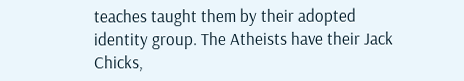teaches taught them by their adopted identity group. The Atheists have their Jack Chicks,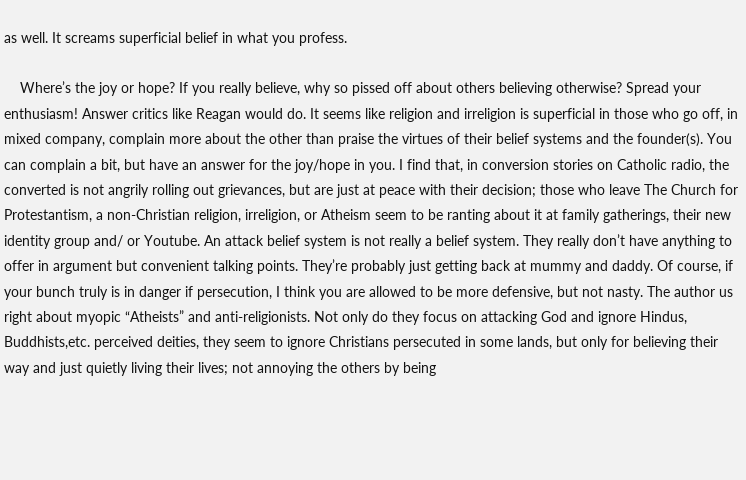as well. It screams superficial belief in what you profess.

    Where’s the joy or hope? If you really believe, why so pissed off about others believing otherwise? Spread your enthusiasm! Answer critics like Reagan would do. It seems like religion and irreligion is superficial in those who go off, in mixed company, complain more about the other than praise the virtues of their belief systems and the founder(s). You can complain a bit, but have an answer for the joy/hope in you. I find that, in conversion stories on Catholic radio, the converted is not angrily rolling out grievances, but are just at peace with their decision; those who leave The Church for Protestantism, a non-Christian religion, irreligion, or Atheism seem to be ranting about it at family gatherings, their new identity group and/ or Youtube. An attack belief system is not really a belief system. They really don’t have anything to offer in argument but convenient talking points. They’re probably just getting back at mummy and daddy. Of course, if your bunch truly is in danger if persecution, I think you are allowed to be more defensive, but not nasty. The author us right about myopic “Atheists” and anti-religionists. Not only do they focus on attacking God and ignore Hindus, Buddhists,etc. perceived deities, they seem to ignore Christians persecuted in some lands, but only for believing their way and just quietly living their lives; not annoying the others by being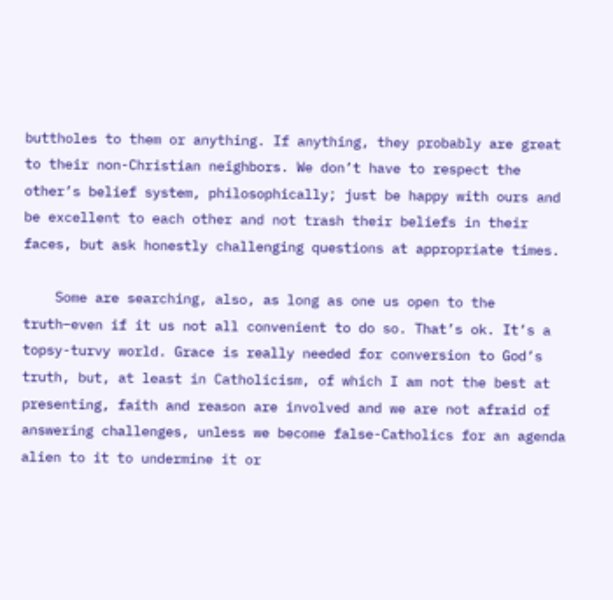buttholes to them or anything. If anything, they probably are great to their non-Christian neighbors. We don’t have to respect the other’s belief system, philosophically; just be happy with ours and be excellent to each other and not trash their beliefs in their faces, but ask honestly challenging questions at appropriate times.

    Some are searching, also, as long as one us open to the truth–even if it us not all convenient to do so. That’s ok. It’s a topsy-turvy world. Grace is really needed for conversion to God’s truth, but, at least in Catholicism, of which I am not the best at presenting, faith and reason are involved and we are not afraid of answering challenges, unless we become false-Catholics for an agenda alien to it to undermine it or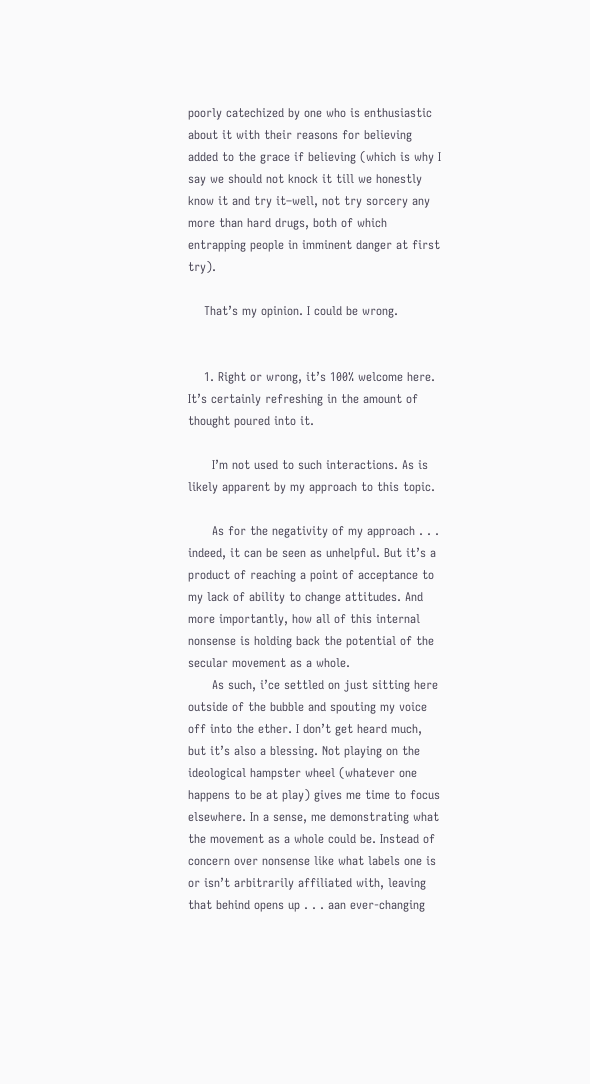poorly catechized by one who is enthusiastic about it with their reasons for believing added to the grace if believing (which is why I say we should not knock it till we honestly know it and try it–well, not try sorcery any more than hard drugs, both of which entrapping people in imminent danger at first try).

    That’s my opinion. I could be wrong.


    1. Right or wrong, it’s 100% welcome here. It’s certainly refreshing in the amount of thought poured into it.

      I’m not used to such interactions. As is likely apparent by my approach to this topic.

      As for the negativity of my approach . . . indeed, it can be seen as unhelpful. But it’s a product of reaching a point of acceptance to my lack of ability to change attitudes. And more importantly, how all of this internal nonsense is holding back the potential of the secular movement as a whole.
      As such, i’ce settled on just sitting here outside of the bubble and spouting my voice off into the ether. I don’t get heard much, but it’s also a blessing. Not playing on the ideological hampster wheel (whatever one happens to be at play) gives me time to focus elsewhere. In a sense, me demonstrating what the movement as a whole could be. Instead of concern over nonsense like what labels one is or isn’t arbitrarily affiliated with, leaving that behind opens up . . . aan ever-changing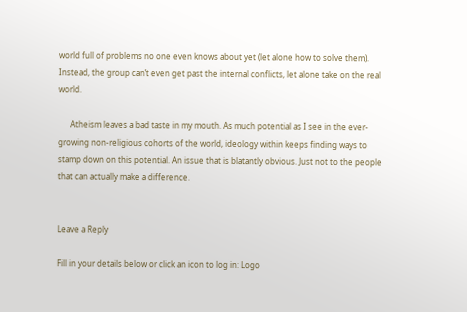world full of problems no one even knows about yet (let alone how to solve them). Instead, the group can’t even get past the internal conflicts, let alone take on the real world.

      Atheism leaves a bad taste in my mouth. As much potential as I see in the ever-growing non-religious cohorts of the world, ideology within keeps finding ways to stamp down on this potential. An issue that is blatantly obvious. Just not to the people that can actually make a difference.


Leave a Reply

Fill in your details below or click an icon to log in: Logo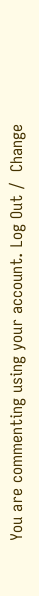You are commenting using your account. Log Out /  Change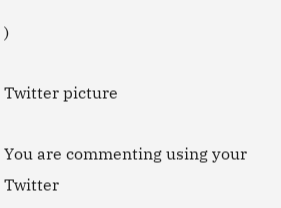)

Twitter picture

You are commenting using your Twitter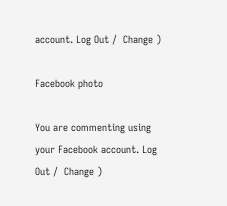account. Log Out /  Change )

Facebook photo

You are commenting using your Facebook account. Log Out /  Change )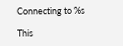Connecting to %s

This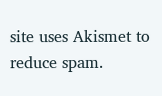site uses Akismet to reduce spam.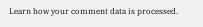Learn how your comment data is processed.